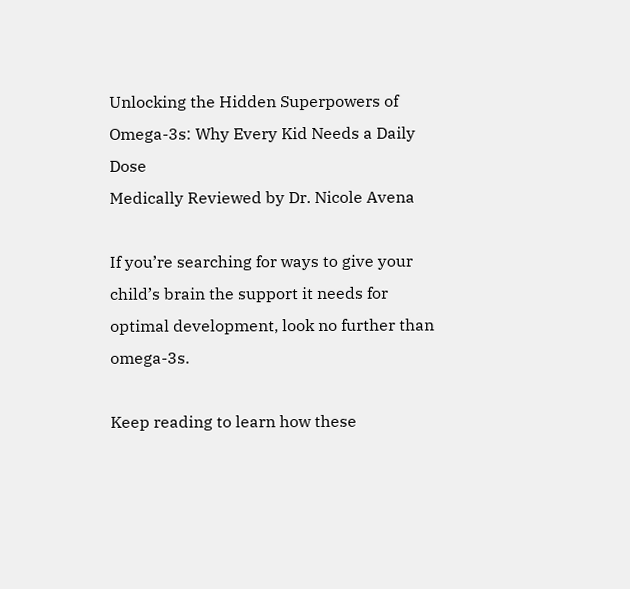Unlocking the Hidden Superpowers of Omega-3s: Why Every Kid Needs a Daily Dose
Medically Reviewed by Dr. Nicole Avena

If you’re searching for ways to give your child’s brain the support it needs for optimal development, look no further than omega-3s.

Keep reading to learn how these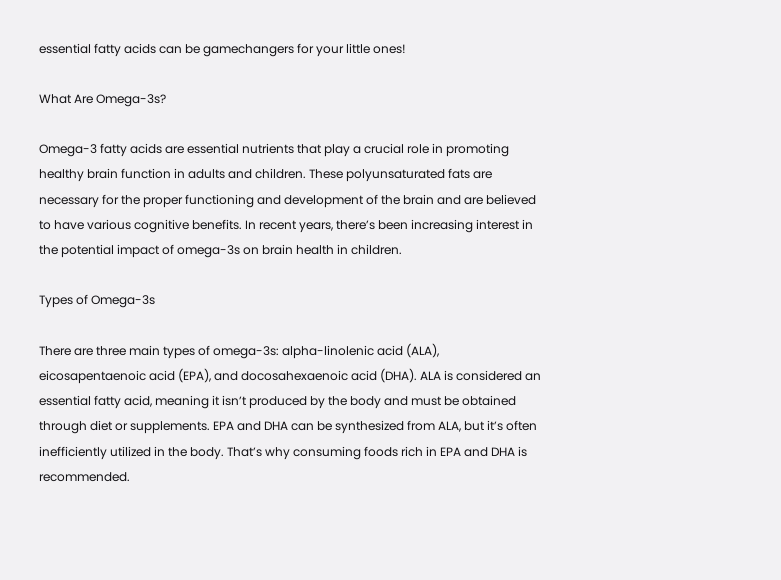essential fatty acids can be gamechangers for your little ones!

What Are Omega-3s?

Omega-3 fatty acids are essential nutrients that play a crucial role in promoting healthy brain function in adults and children. These polyunsaturated fats are necessary for the proper functioning and development of the brain and are believed to have various cognitive benefits. In recent years, there’s been increasing interest in the potential impact of omega-3s on brain health in children.

Types of Omega-3s

There are three main types of omega-3s: alpha-linolenic acid (ALA), eicosapentaenoic acid (EPA), and docosahexaenoic acid (DHA). ALA is considered an essential fatty acid, meaning it isn’t produced by the body and must be obtained through diet or supplements. EPA and DHA can be synthesized from ALA, but it’s often inefficiently utilized in the body. That’s why consuming foods rich in EPA and DHA is recommended.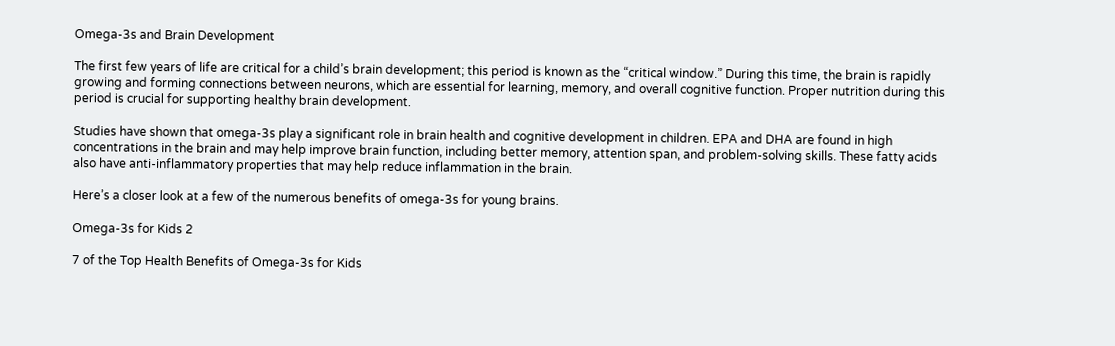Omega-3s and Brain Development

The first few years of life are critical for a child’s brain development; this period is known as the “critical window.” During this time, the brain is rapidly growing and forming connections between neurons, which are essential for learning, memory, and overall cognitive function. Proper nutrition during this period is crucial for supporting healthy brain development.

Studies have shown that omega-3s play a significant role in brain health and cognitive development in children. EPA and DHA are found in high concentrations in the brain and may help improve brain function, including better memory, attention span, and problem-solving skills. These fatty acids also have anti-inflammatory properties that may help reduce inflammation in the brain.

Here’s a closer look at a few of the numerous benefits of omega-3s for young brains.

Omega-3s for Kids 2

7 of the Top Health Benefits of Omega-3s for Kids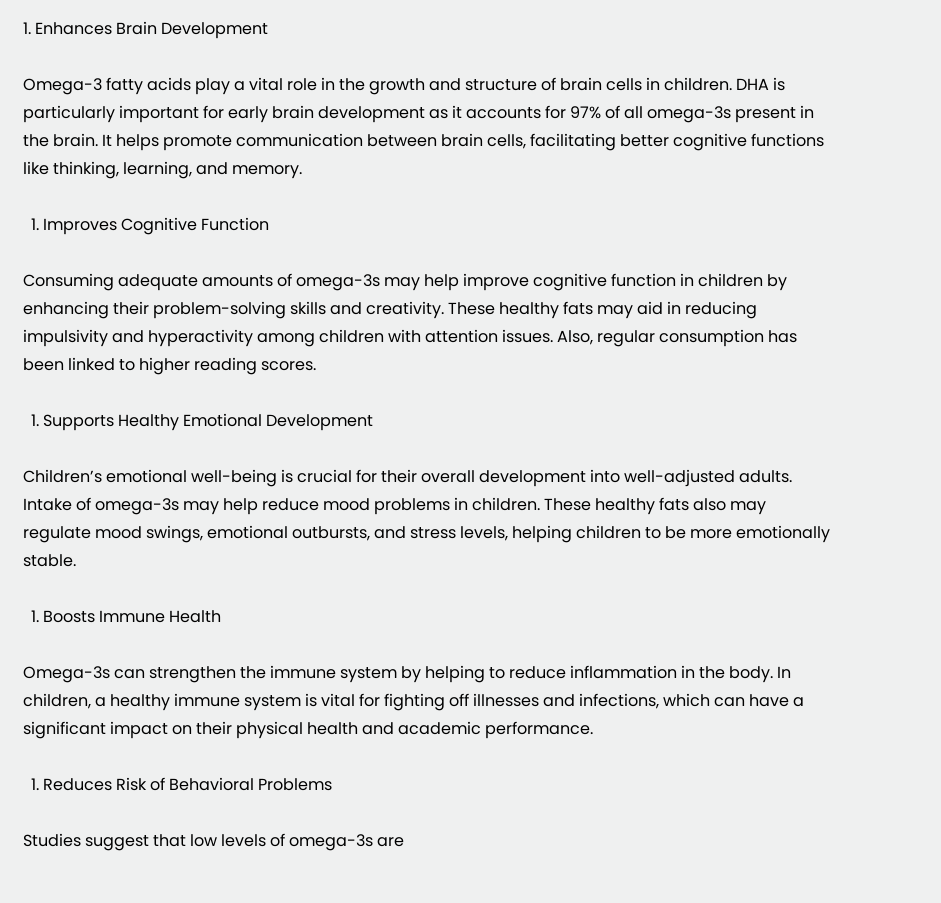1. Enhances Brain Development

Omega-3 fatty acids play a vital role in the growth and structure of brain cells in children. DHA is particularly important for early brain development as it accounts for 97% of all omega-3s present in the brain. It helps promote communication between brain cells, facilitating better cognitive functions like thinking, learning, and memory.

  1. Improves Cognitive Function

Consuming adequate amounts of omega-3s may help improve cognitive function in children by enhancing their problem-solving skills and creativity. These healthy fats may aid in reducing impulsivity and hyperactivity among children with attention issues. Also, regular consumption has been linked to higher reading scores.

  1. Supports Healthy Emotional Development

Children’s emotional well-being is crucial for their overall development into well-adjusted adults. Intake of omega-3s may help reduce mood problems in children. These healthy fats also may regulate mood swings, emotional outbursts, and stress levels, helping children to be more emotionally stable.

  1. Boosts Immune Health

Omega-3s can strengthen the immune system by helping to reduce inflammation in the body. In children, a healthy immune system is vital for fighting off illnesses and infections, which can have a significant impact on their physical health and academic performance.

  1. Reduces Risk of Behavioral Problems

Studies suggest that low levels of omega-3s are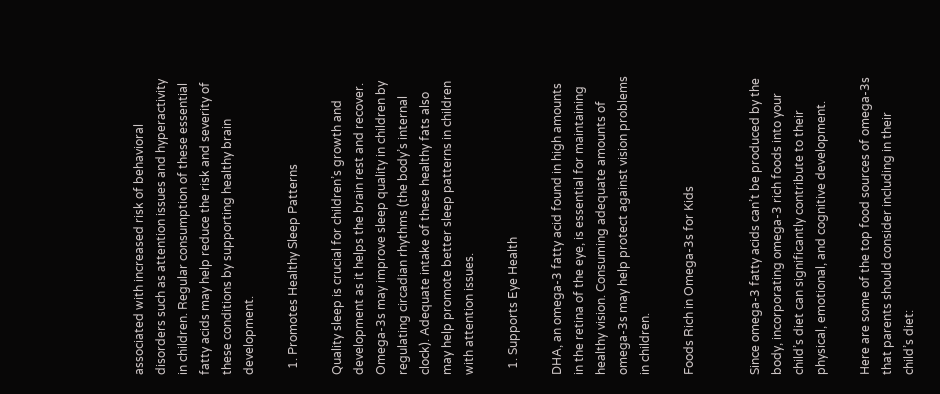associated with increased risk of behavioral disorders such as attention issues and hyperactivity in children. Regular consumption of these essential fatty acids may help reduce the risk and severity of these conditions by supporting healthy brain development.

  1. Promotes Healthy Sleep Patterns

Quality sleep is crucial for children’s growth and development as it helps the brain rest and recover. Omega-3s may improve sleep quality in children by regulating circadian rhythms (the body’s internal clock). Adequate intake of these healthy fats also may help promote better sleep patterns in children with attention issues.

  1. Supports Eye Health

DHA, an omega-3 fatty acid found in high amounts in the retina of the eye, is essential for maintaining healthy vision. Consuming adequate amounts of omega-3s may help protect against vision problems in children.

Foods Rich in Omega-3s for Kids


Since omega-3 fatty acids can’t be produced by the body, incorporating omega-3 rich foods into your child’s diet can significantly contribute to their physical, emotional, and cognitive development.

Here are some of the top food sources of omega-3s that parents should consider including in their child’s diet: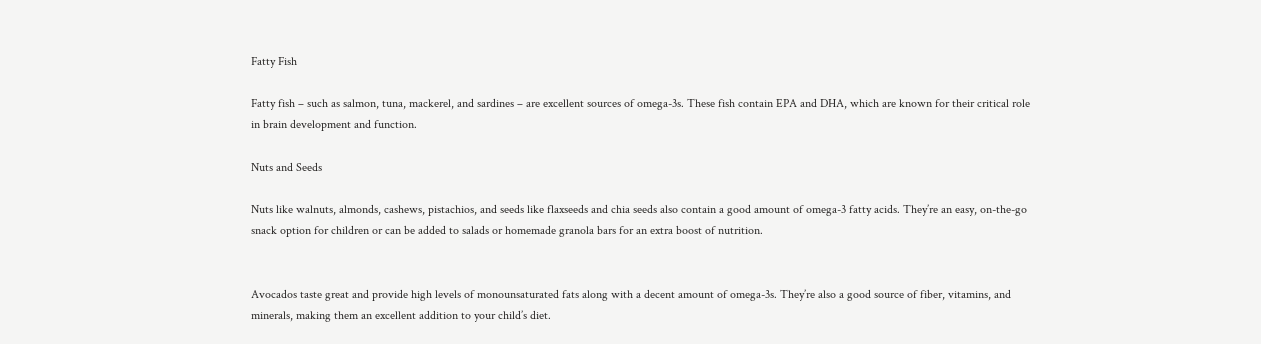Fatty Fish

Fatty fish – such as salmon, tuna, mackerel, and sardines – are excellent sources of omega-3s. These fish contain EPA and DHA, which are known for their critical role in brain development and function.

Nuts and Seeds

Nuts like walnuts, almonds, cashews, pistachios, and seeds like flaxseeds and chia seeds also contain a good amount of omega-3 fatty acids. They’re an easy, on-the-go snack option for children or can be added to salads or homemade granola bars for an extra boost of nutrition.


Avocados taste great and provide high levels of monounsaturated fats along with a decent amount of omega-3s. They’re also a good source of fiber, vitamins, and minerals, making them an excellent addition to your child’s diet.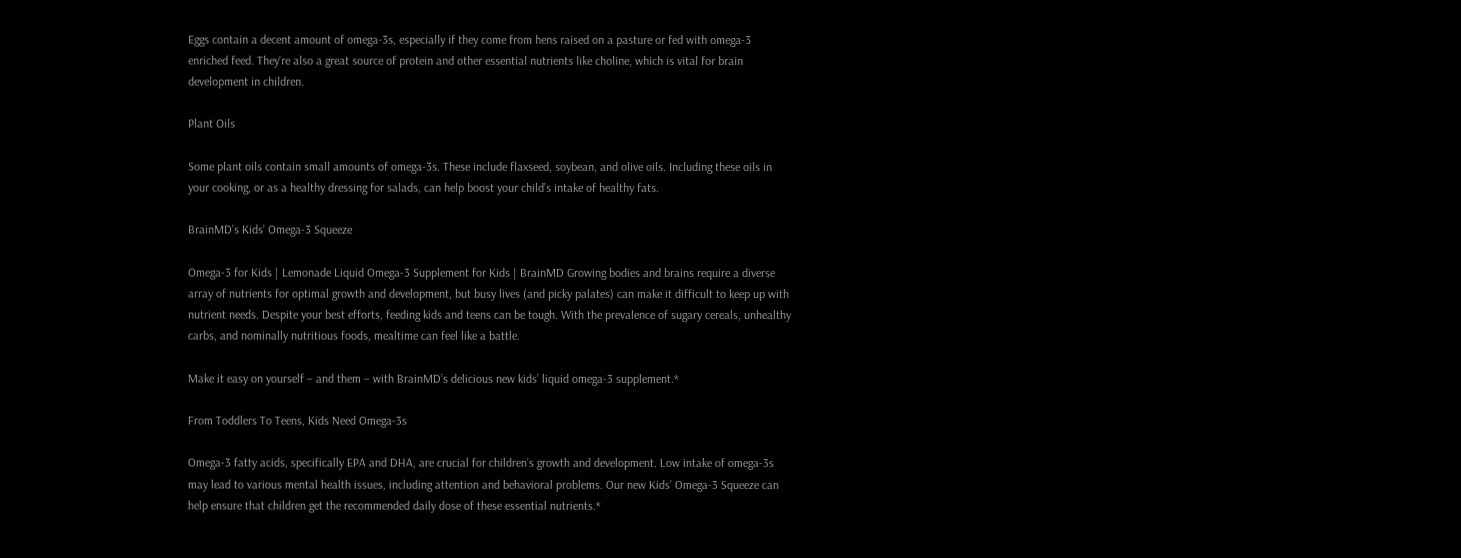Eggs contain a decent amount of omega-3s, especially if they come from hens raised on a pasture or fed with omega-3 enriched feed. They’re also a great source of protein and other essential nutrients like choline, which is vital for brain development in children.

Plant Oils

Some plant oils contain small amounts of omega-3s. These include flaxseed, soybean, and olive oils. Including these oils in your cooking, or as a healthy dressing for salads, can help boost your child’s intake of healthy fats.

BrainMD’s Kids’ Omega-3 Squeeze

Omega-3 for Kids | Lemonade Liquid Omega-3 Supplement for Kids | BrainMD Growing bodies and brains require a diverse array of nutrients for optimal growth and development, but busy lives (and picky palates) can make it difficult to keep up with nutrient needs. Despite your best efforts, feeding kids and teens can be tough. With the prevalence of sugary cereals, unhealthy carbs, and nominally nutritious foods, mealtime can feel like a battle.

Make it easy on yourself – and them – with BrainMD’s delicious new kids’ liquid omega-3 supplement.*

From Toddlers To Teens, Kids Need Omega-3s

Omega-3 fatty acids, specifically EPA and DHA, are crucial for children’s growth and development. Low intake of omega-3s may lead to various mental health issues, including attention and behavioral problems. Our new Kids’ Omega-3 Squeeze can help ensure that children get the recommended daily dose of these essential nutrients.*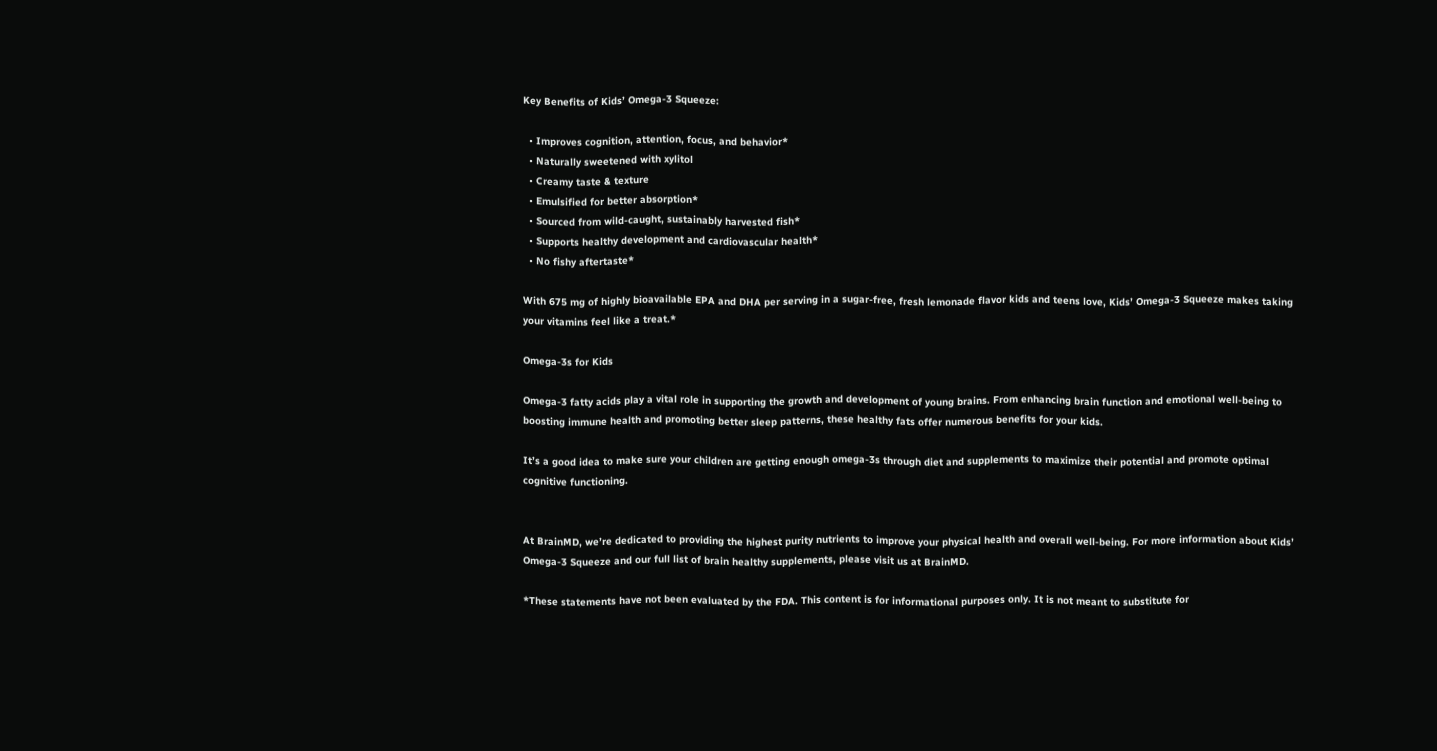Key Benefits of Kids’ Omega-3 Squeeze:

  • Improves cognition, attention, focus, and behavior*
  • Naturally sweetened with xylitol
  • Creamy taste & texture
  • Emulsified for better absorption*
  • Sourced from wild-caught, sustainably harvested fish*
  • Supports healthy development and cardiovascular health*
  • No fishy aftertaste*

With 675 mg of highly bioavailable EPA and DHA per serving in a sugar-free, fresh lemonade flavor kids and teens love, Kids’ Omega-3 Squeeze makes taking your vitamins feel like a treat.*

Omega-3s for Kids

Omega-3 fatty acids play a vital role in supporting the growth and development of young brains. From enhancing brain function and emotional well-being to boosting immune health and promoting better sleep patterns, these healthy fats offer numerous benefits for your kids.

It’s a good idea to make sure your children are getting enough omega-3s through diet and supplements to maximize their potential and promote optimal cognitive functioning.


At BrainMD, we’re dedicated to providing the highest purity nutrients to improve your physical health and overall well-being. For more information about Kids’ Omega-3 Squeeze and our full list of brain healthy supplements, please visit us at BrainMD.

*These statements have not been evaluated by the FDA. This content is for informational purposes only. It is not meant to substitute for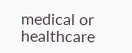medical or healthcare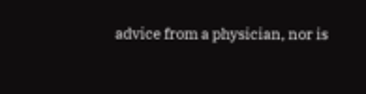advice from a physician, nor is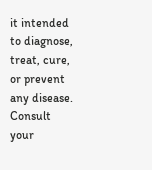it intended to diagnose, treat, cure, or prevent any disease. Consult your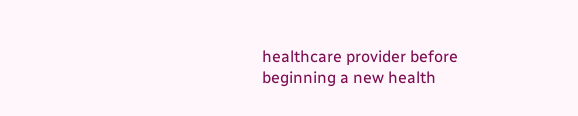healthcare provider before beginning a new health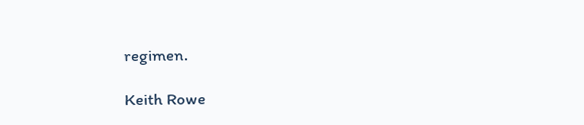regimen.

Keith Rowe